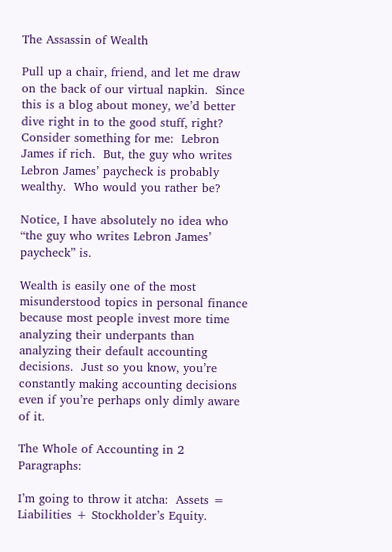The Assassin of Wealth

Pull up a chair, friend, and let me draw on the back of our virtual napkin.  Since this is a blog about money, we’d better dive right in to the good stuff, right?  Consider something for me:  Lebron James if rich.  But, the guy who writes Lebron James’ paycheck is probably wealthy.  Who would you rather be?

Notice, I have absolutely no idea who “the guy who writes Lebron James’ paycheck” is.

Wealth is easily one of the most misunderstood topics in personal finance because most people invest more time analyzing their underpants than analyzing their default accounting decisions.  Just so you know, you’re constantly making accounting decisions even if you’re perhaps only dimly aware of it.

The Whole of Accounting in 2 Paragraphs:

I’m going to throw it atcha:  Assets = Liabilities + Stockholder’s Equity.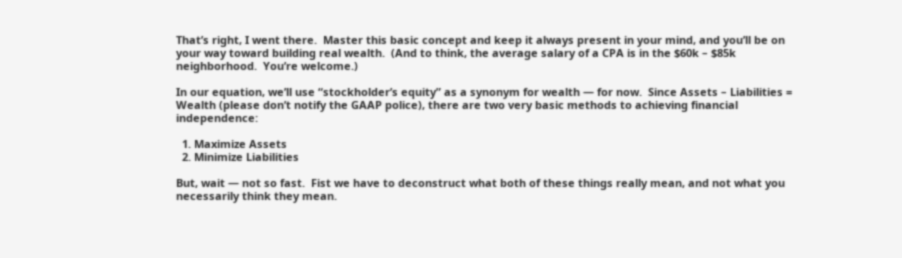That’s right, I went there.  Master this basic concept and keep it always present in your mind, and you’ll be on your way toward building real wealth.  (And to think, the average salary of a CPA is in the $60k – $85k neighborhood.  You’re welcome.)

In our equation, we’ll use “stockholder’s equity” as a synonym for wealth — for now.  Since Assets – Liabilities = Wealth (please don’t notify the GAAP police), there are two very basic methods to achieving financial independence:

  1. Maximize Assets
  2. Minimize Liabilities

But, wait — not so fast.  Fist we have to deconstruct what both of these things really mean, and not what you necessarily think they mean.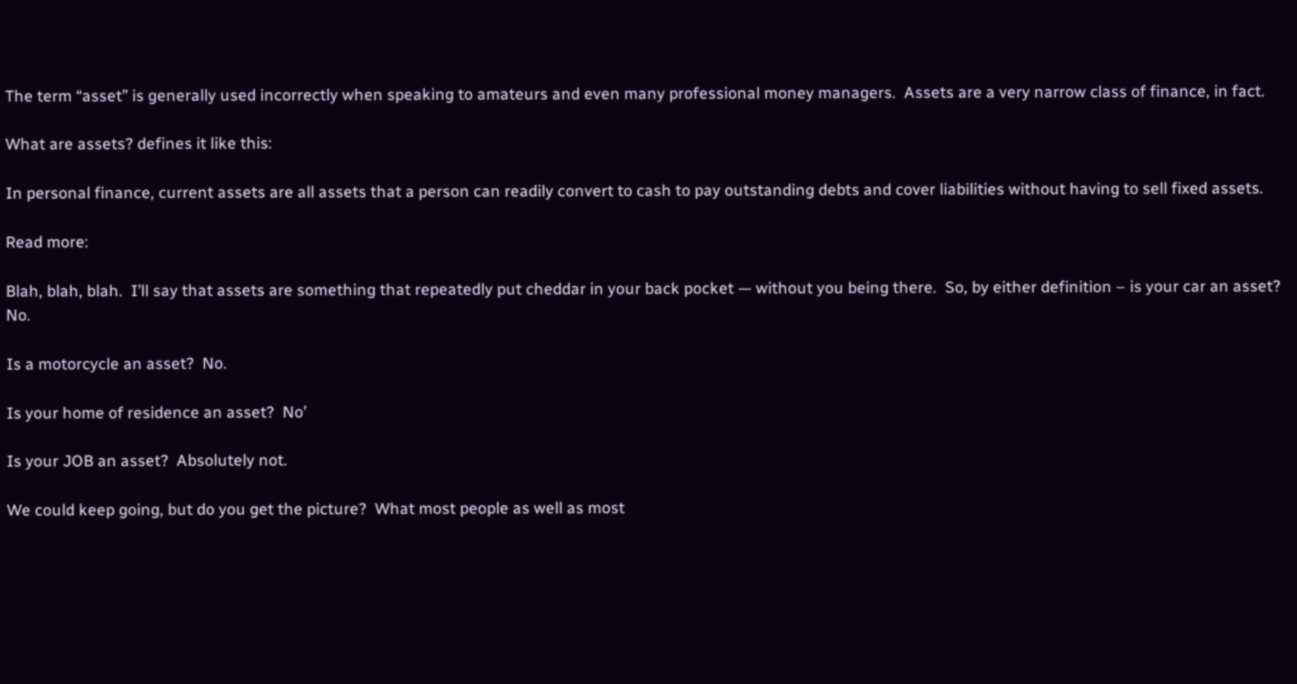The term “asset” is generally used incorrectly when speaking to amateurs and even many professional money managers.  Assets are a very narrow class of finance, in fact.

What are assets? defines it like this:

In personal finance, current assets are all assets that a person can readily convert to cash to pay outstanding debts and cover liabilities without having to sell fixed assets.

Read more:

Blah, blah, blah.  I’ll say that assets are something that repeatedly put cheddar in your back pocket — without you being there.  So, by either definition – is your car an asset?  No.

Is a motorcycle an asset?  No.

Is your home of residence an asset?  No’

Is your JOB an asset?  Absolutely not.

We could keep going, but do you get the picture?  What most people as well as most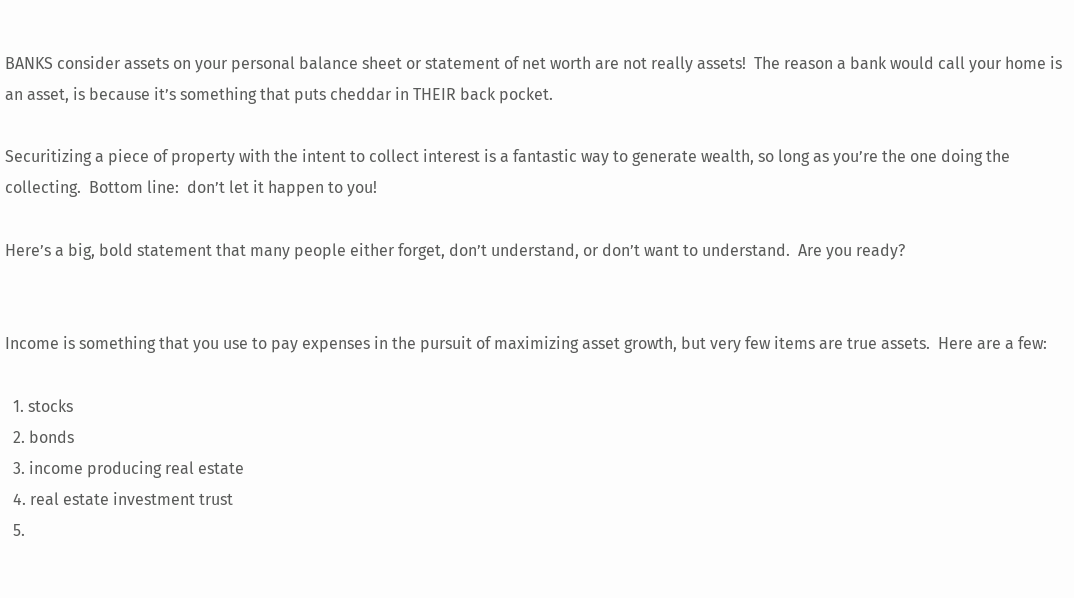BANKS consider assets on your personal balance sheet or statement of net worth are not really assets!  The reason a bank would call your home is an asset, is because it’s something that puts cheddar in THEIR back pocket.

Securitizing a piece of property with the intent to collect interest is a fantastic way to generate wealth, so long as you’re the one doing the collecting.  Bottom line:  don’t let it happen to you!

Here’s a big, bold statement that many people either forget, don’t understand, or don’t want to understand.  Are you ready?


Income is something that you use to pay expenses in the pursuit of maximizing asset growth, but very few items are true assets.  Here are a few:

  1. stocks
  2. bonds
  3. income producing real estate
  4. real estate investment trust
  5.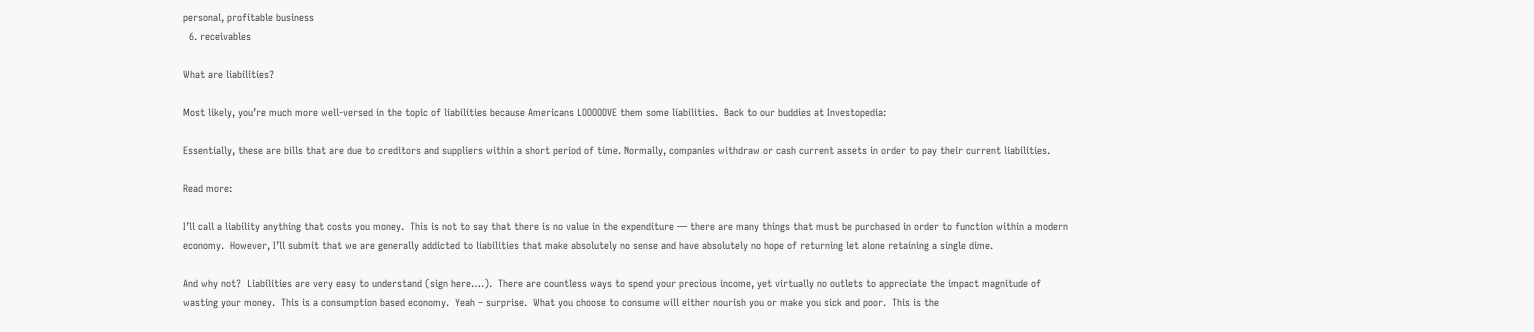personal, profitable business
  6. receivables

What are liabilities?

Most likely, you’re much more well-versed in the topic of liabilities because Americans LOOOOOVE them some liabilities.  Back to our buddies at Investopedia:

Essentially, these are bills that are due to creditors and suppliers within a short period of time. Normally, companies withdraw or cash current assets in order to pay their current liabilities.

Read more:

I’ll call a liability anything that costs you money.  This is not to say that there is no value in the expenditure — there are many things that must be purchased in order to function within a modern economy.  However, I’ll submit that we are generally addicted to liabilities that make absolutely no sense and have absolutely no hope of returning let alone retaining a single dime.

And why not?  Liabilities are very easy to understand (sign here….).  There are countless ways to spend your precious income, yet virtually no outlets to appreciate the impact magnitude of wasting your money.  This is a consumption based economy.  Yeah – surprise.  What you choose to consume will either nourish you or make you sick and poor.  This is the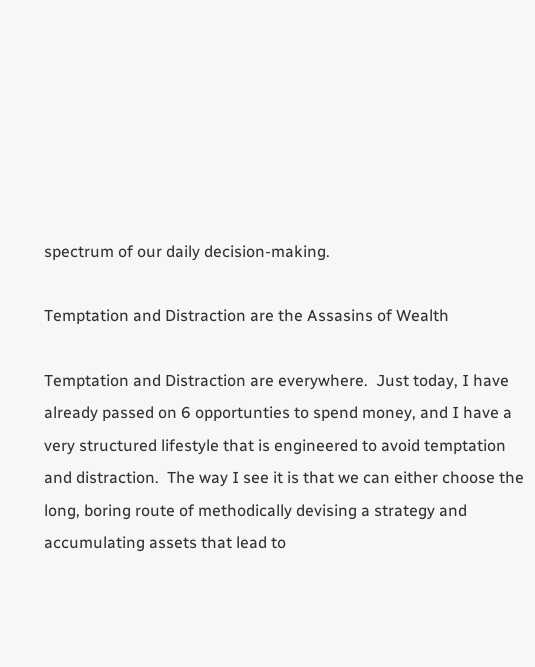spectrum of our daily decision-making.

Temptation and Distraction are the Assasins of Wealth

Temptation and Distraction are everywhere.  Just today, I have already passed on 6 opportunties to spend money, and I have a very structured lifestyle that is engineered to avoid temptation and distraction.  The way I see it is that we can either choose the long, boring route of methodically devising a strategy and accumulating assets that lead to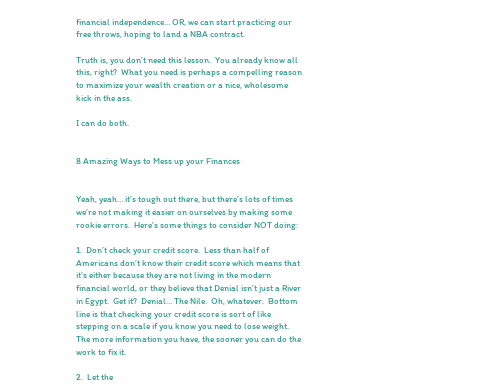financial independence… OR, we can start practicing our free throws, hoping to land a NBA contract.

Truth is, you don’t need this lesson.  You already know all this, right?  What you need is perhaps a compelling reason to maximize your wealth creation or a nice, wholesome kick in the ass.

I can do both.


8 Amazing Ways to Mess up your Finances


Yeah, yeah… it’s tough out there, but there’s lots of times we’re not making it easier on ourselves by making some rookie errors.  Here’s some things to consider NOT doing:

1.  Don’t check your credit score.  Less than half of Americans don’t know their credit score which means that it’s either because they are not living in the modern financial world, or they believe that Denial isn’t just a River in Egypt.  Get it?  Denial… The Nile.  Oh, whatever.  Bottom line is that checking your credit score is sort of like stepping on a scale if you know you need to lose weight.  The more information you have, the sooner you can do the work to fix it.

2.  Let the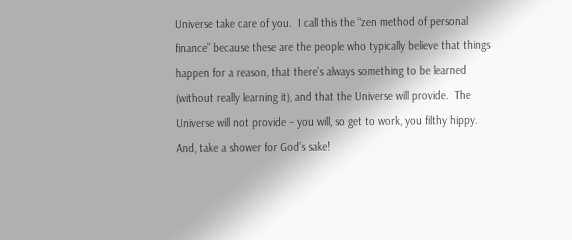Universe take care of you.  I call this the “zen method of personal finance” because these are the people who typically believe that things happen for a reason, that there’s always something to be learned (without really learning it), and that the Universe will provide.  The Universe will not provide – you will, so get to work, you filthy hippy.  And, take a shower for God’s sake!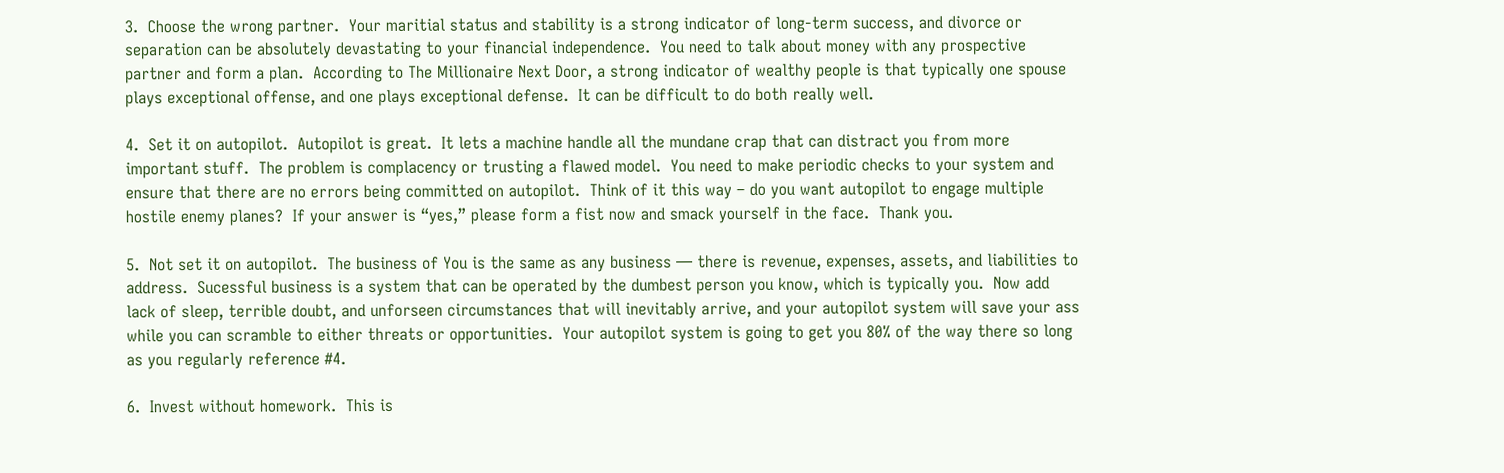3.  Choose the wrong partner.  Your maritial status and stability is a strong indicator of long-term success, and divorce or separation can be absolutely devastating to your financial independence.  You need to talk about money with any prospective partner and form a plan.  According to The Millionaire Next Door, a strong indicator of wealthy people is that typically one spouse plays exceptional offense, and one plays exceptional defense.  It can be difficult to do both really well.

4.  Set it on autopilot.  Autopilot is great.  It lets a machine handle all the mundane crap that can distract you from more important stuff.  The problem is complacency or trusting a flawed model.  You need to make periodic checks to your system and ensure that there are no errors being committed on autopilot.  Think of it this way – do you want autopilot to engage multiple hostile enemy planes?  If your answer is “yes,” please form a fist now and smack yourself in the face.  Thank you.

5.  Not set it on autopilot.  The business of You is the same as any business — there is revenue, expenses, assets, and liabilities to address.  Sucessful business is a system that can be operated by the dumbest person you know, which is typically you.  Now add lack of sleep, terrible doubt, and unforseen circumstances that will inevitably arrive, and your autopilot system will save your ass while you can scramble to either threats or opportunities.  Your autopilot system is going to get you 80% of the way there so long as you regularly reference #4.

6.  Invest without homework.  This is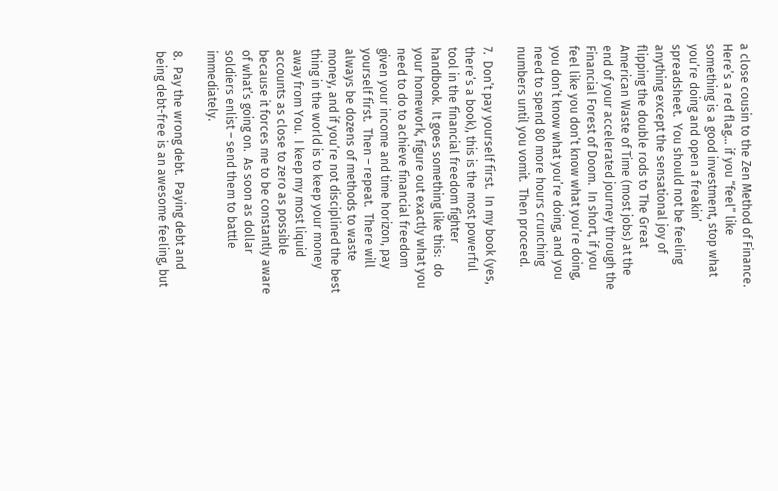a close cousin to the Zen Method of Finance.  Here’s a red flag… if you “feel” like something is a good investment, stop what you’re doing and open a freakin’ spreadsheet.  You should not be feeling anything except the sensational joy of flipping the double rods to The Great American Waste of Time (most jobs) at the end of your accelerated journey through the Financial Forest of Doom.  In short, if you feel like you don’t know what you’re doing, you don’t know what you’re doing, and you need to spend 80 more hours crunching numbers until you vomit.  Then proceed.

7.  Don’t pay yourself first.  In my book (yes, there’s a book), this is the most powerful tool in the financial freedom fighter handbook.  It goes something like this:  do your homework, figure out exactly what you need to do to achieve financial freedom given your income and time horizon, pay yourself first.  Then – repeat.  There will always be dozens of methods to waste money, and if you’re not disciplined the best thing in the world is to keep your money away from You.  I keep my most liquid accounts as close to zero as possible because it forces me to be constantly aware of what’s going on.  As soon as dollar soldiers enlist – send them to battle immediately.

8.  Pay the wrong debt.  Paying debt and being debt-free is an awesome feeling, but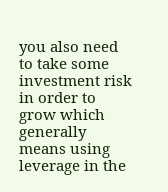you also need to take some investment risk in order to grow which generally means using leverage in the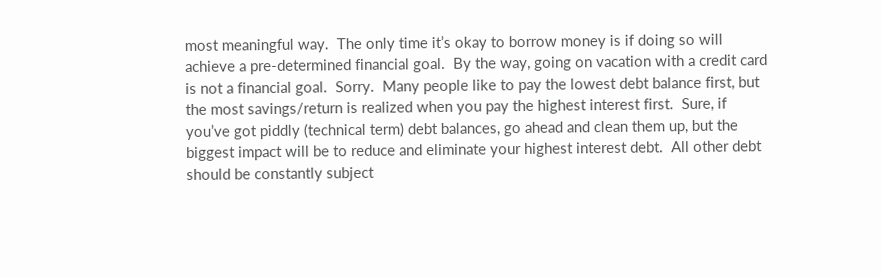most meaningful way.  The only time it’s okay to borrow money is if doing so will achieve a pre-determined financial goal.  By the way, going on vacation with a credit card is not a financial goal.  Sorry.  Many people like to pay the lowest debt balance first, but the most savings/return is realized when you pay the highest interest first.  Sure, if you’ve got piddly (technical term) debt balances, go ahead and clean them up, but the biggest impact will be to reduce and eliminate your highest interest debt.  All other debt should be constantly subject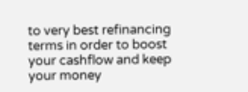to very best refinancing terms in order to boost your cashflow and keep your money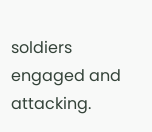soldiers engaged and attacking.